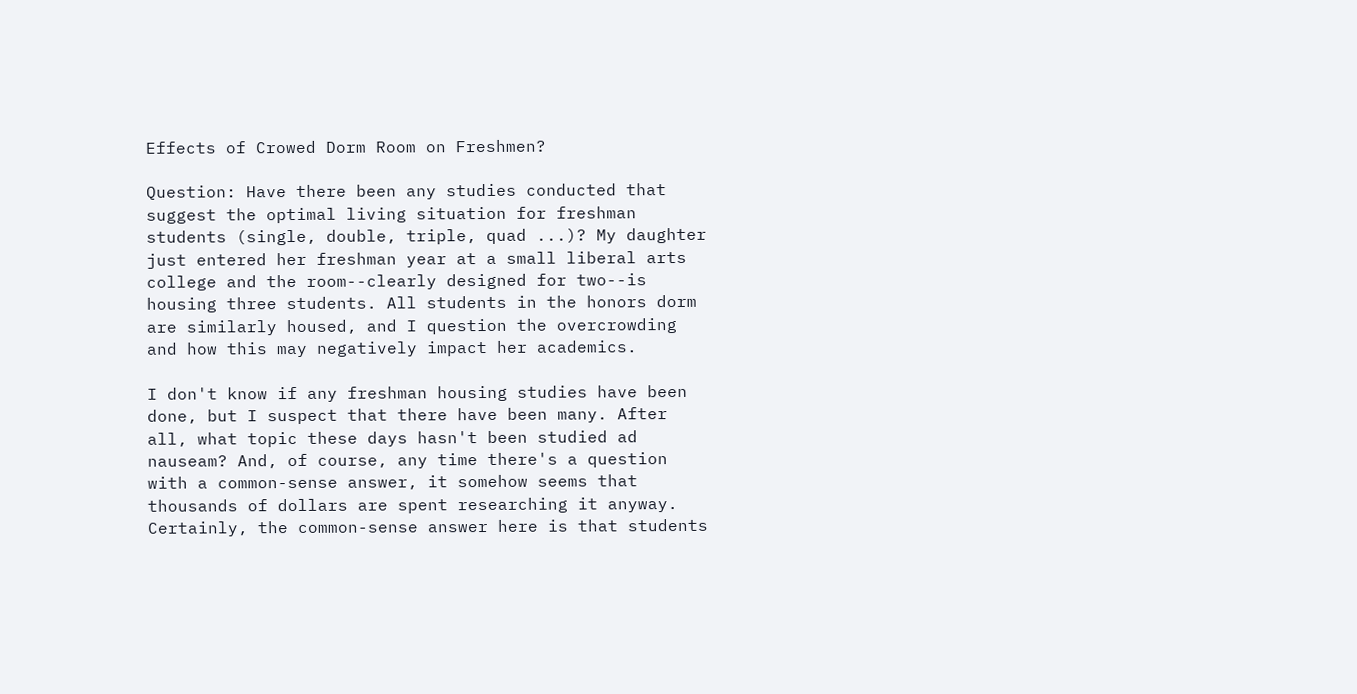Effects of Crowed Dorm Room on Freshmen?

Question: Have there been any studies conducted that suggest the optimal living situation for freshman students (single, double, triple, quad ...)? My daughter just entered her freshman year at a small liberal arts college and the room--clearly designed for two--is housing three students. All students in the honors dorm are similarly housed, and I question the overcrowding and how this may negatively impact her academics.

I don't know if any freshman housing studies have been done, but I suspect that there have been many. After all, what topic these days hasn't been studied ad nauseam? And, of course, any time there's a question with a common-sense answer, it somehow seems that thousands of dollars are spent researching it anyway. Certainly, the common-sense answer here is that students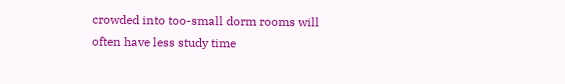crowded into too-small dorm rooms will often have less study time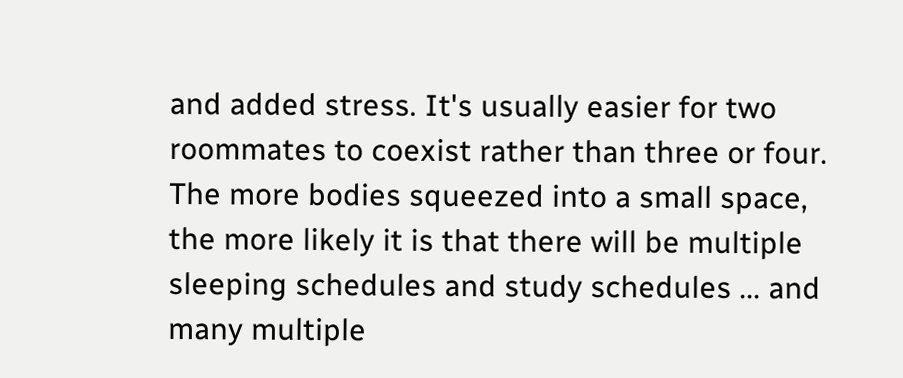and added stress. It's usually easier for two roommates to coexist rather than three or four. The more bodies squeezed into a small space, the more likely it is that there will be multiple sleeping schedules and study schedules ... and many multiple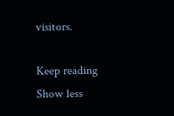visitors.

Keep reading Show less